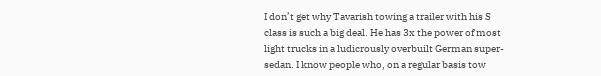I don’t get why Tavarish towing a trailer with his S class is such a big deal. He has 3x the power of most light trucks in a ludicrously overbuilt German super-sedan. I know people who, on a regular basis tow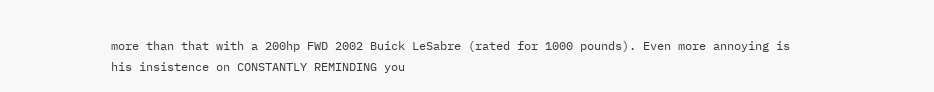more than that with a 200hp FWD 2002 Buick LeSabre (rated for 1000 pounds). Even more annoying is his insistence on CONSTANTLY REMINDING you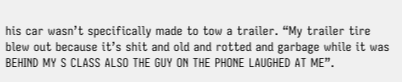his car wasn’t specifically made to tow a trailer. “My trailer tire blew out because it’s shit and old and rotted and garbage while it was BEHIND MY S CLASS ALSO THE GUY ON THE PHONE LAUGHED AT ME”.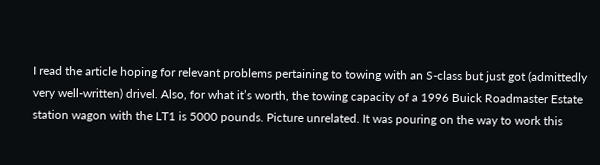I read the article hoping for relevant problems pertaining to towing with an S-class but just got (admittedly very well-written) drivel. Also, for what it’s worth, the towing capacity of a 1996 Buick Roadmaster Estate station wagon with the LT1 is 5000 pounds. Picture unrelated. It was pouring on the way to work this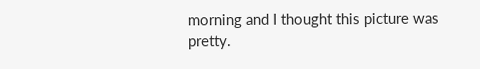morning and I thought this picture was pretty.